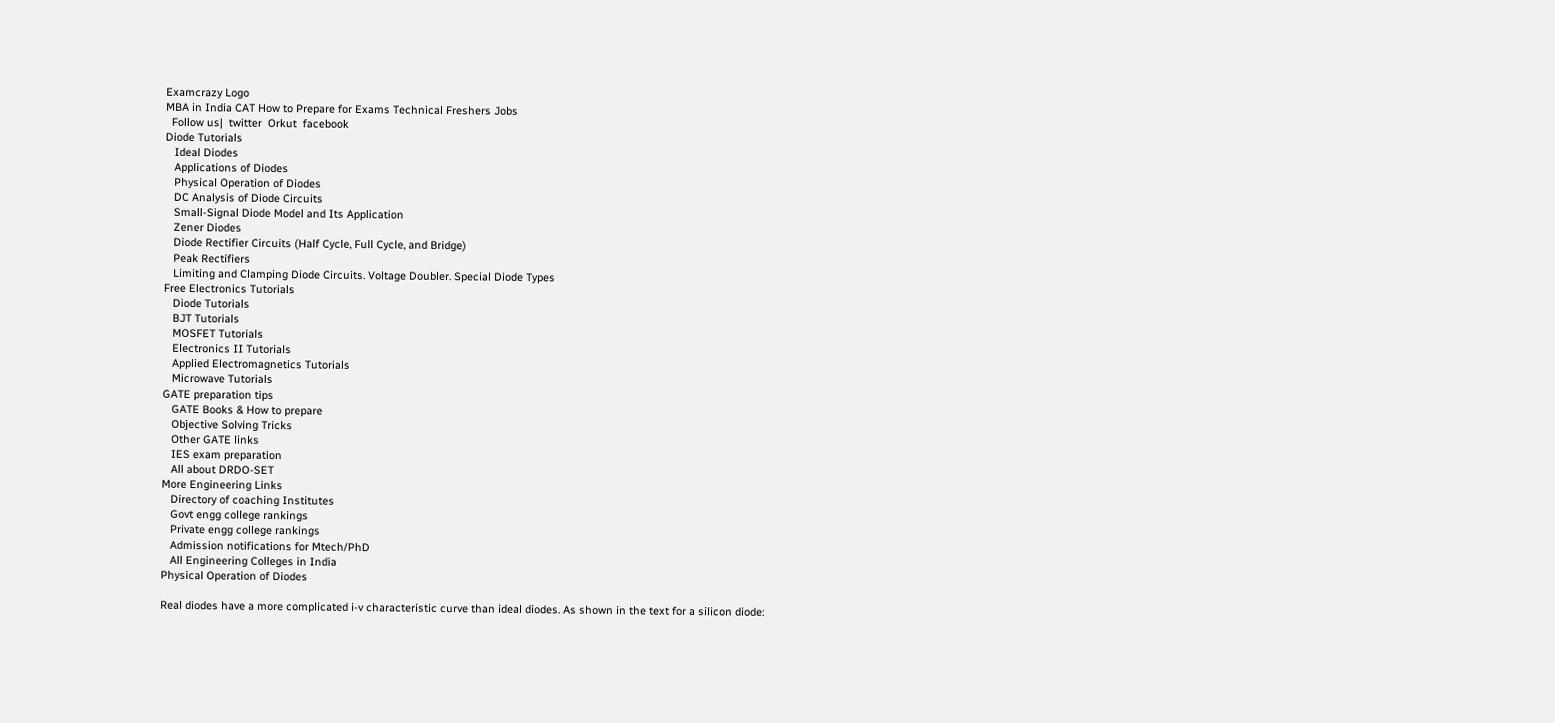Examcrazy Logo
MBA in India CAT How to Prepare for Exams Technical Freshers Jobs
  Follow us|  twitter  Orkut  facebook
Diode Tutorials
   Ideal Diodes
   Applications of Diodes
   Physical Operation of Diodes
   DC Analysis of Diode Circuits
   Small-Signal Diode Model and Its Application
   Zener Diodes
   Diode Rectifier Circuits (Half Cycle, Full Cycle, and Bridge)
   Peak Rectifiers
   Limiting and Clamping Diode Circuits. Voltage Doubler. Special Diode Types
Free Electronics Tutorials
   Diode Tutorials
   BJT Tutorials
   MOSFET Tutorials
   Electronics II Tutorials
   Applied Electromagnetics Tutorials
   Microwave Tutorials
GATE preparation tips
   GATE Books & How to prepare
   Objective Solving Tricks
   Other GATE links
   IES exam preparation
   All about DRDO-SET
More Engineering Links
   Directory of coaching Institutes
   Govt engg college rankings
   Private engg college rankings
   Admission notifications for Mtech/PhD
   All Engineering Colleges in India
Physical Operation of Diodes

Real diodes have a more complicated i-v characteristic curve than ideal diodes. As shown in the text for a silicon diode: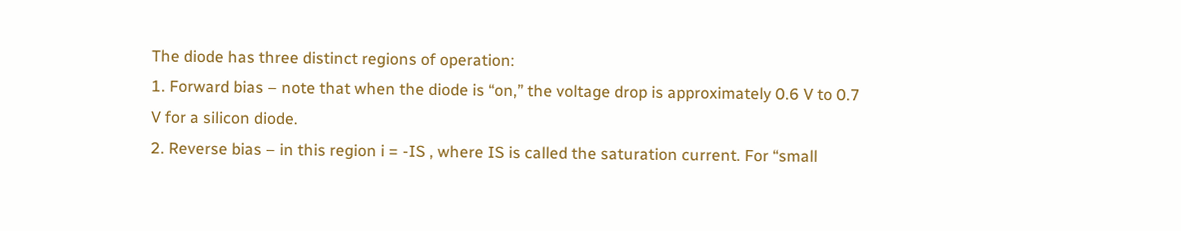The diode has three distinct regions of operation:
1. Forward bias – note that when the diode is “on,” the voltage drop is approximately 0.6 V to 0.7 V for a silicon diode.
2. Reverse bias – in this region i = -IS , where IS is called the saturation current. For “small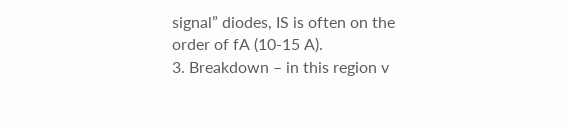signal” diodes, IS is often on the order of fA (10-15 A).
3. Breakdown – in this region v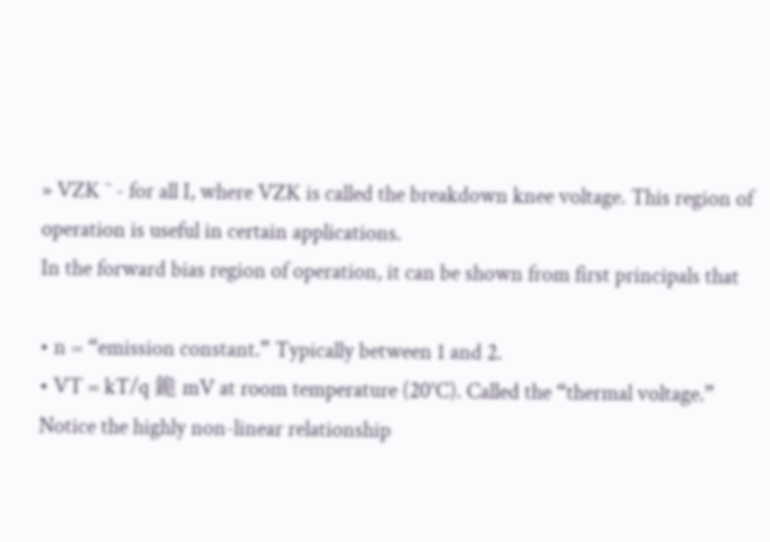» VZK ˜ - for all I, where VZK is called the breakdown knee voltage. This region of operation is useful in certain applications.
In the forward bias region of operation, it can be shown from first principals that

• n = “emission constant.” Typically between 1 and 2.
• VT = kT/q 䤥 mV at room temperature (20°C). Called the “thermal voltage.”
Notice the highly non-linear relationship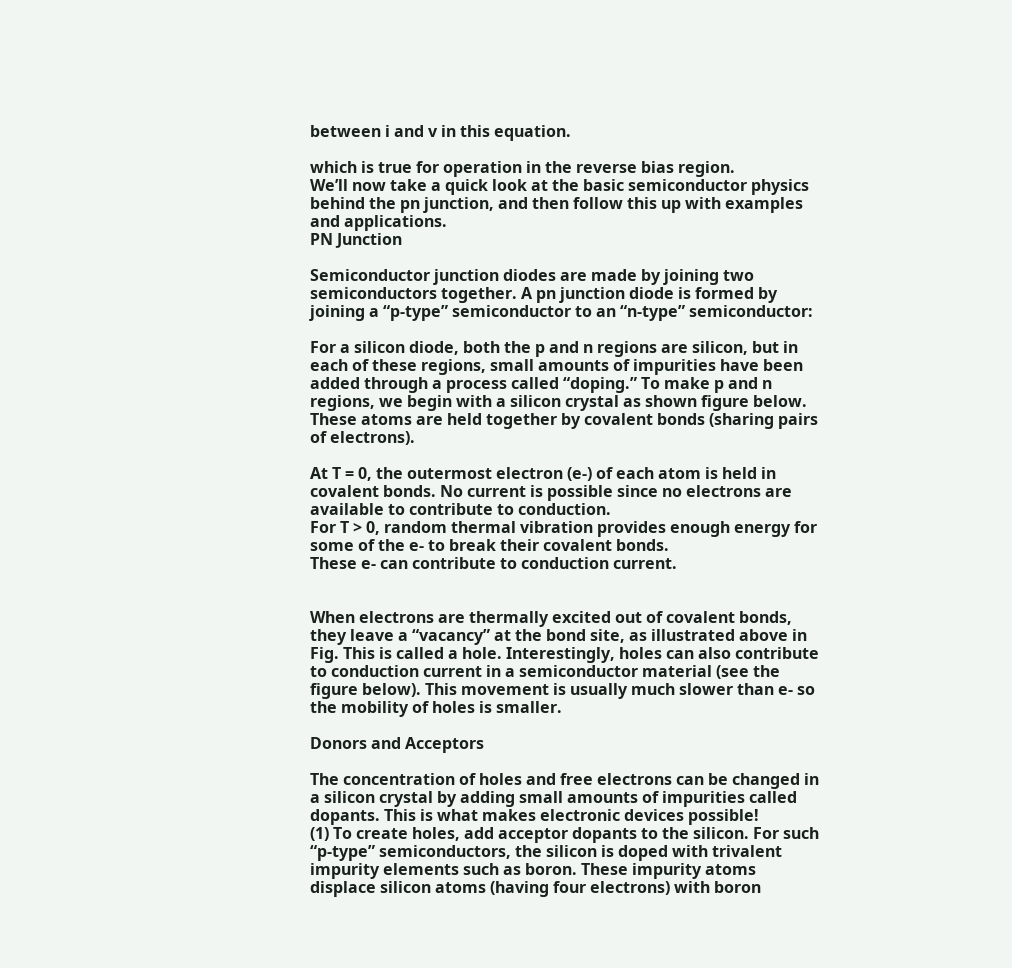between i and v in this equation.

which is true for operation in the reverse bias region.
We’ll now take a quick look at the basic semiconductor physics behind the pn junction, and then follow this up with examples and applications.
PN Junction

Semiconductor junction diodes are made by joining two semiconductors together. A pn junction diode is formed by joining a “p-type” semiconductor to an “n-type” semiconductor:

For a silicon diode, both the p and n regions are silicon, but in each of these regions, small amounts of impurities have been added through a process called “doping.” To make p and n regions, we begin with a silicon crystal as shown figure below. These atoms are held together by covalent bonds (sharing pairs of electrons).

At T = 0, the outermost electron (e-) of each atom is held in covalent bonds. No current is possible since no electrons are available to contribute to conduction.
For T > 0, random thermal vibration provides enough energy for some of the e- to break their covalent bonds.
These e- can contribute to conduction current.


When electrons are thermally excited out of covalent bonds, they leave a “vacancy” at the bond site, as illustrated above in Fig. This is called a hole. Interestingly, holes can also contribute to conduction current in a semiconductor material (see the figure below). This movement is usually much slower than e- so the mobility of holes is smaller.

Donors and Acceptors

The concentration of holes and free electrons can be changed in a silicon crystal by adding small amounts of impurities called dopants. This is what makes electronic devices possible!
(1) To create holes, add acceptor dopants to the silicon. For such “p-type” semiconductors, the silicon is doped with trivalent impurity elements such as boron. These impurity atoms displace silicon atoms (having four electrons) with boron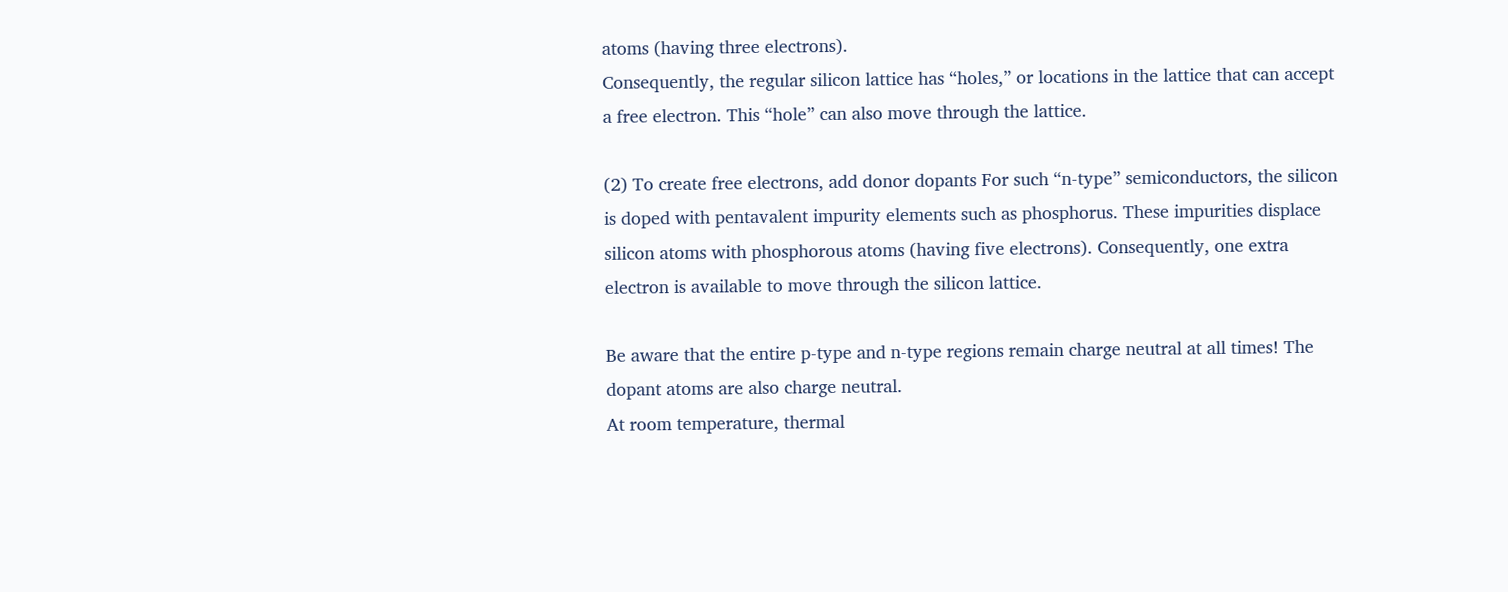atoms (having three electrons).
Consequently, the regular silicon lattice has “holes,” or locations in the lattice that can accept a free electron. This “hole” can also move through the lattice.

(2) To create free electrons, add donor dopants For such “n-type” semiconductors, the silicon is doped with pentavalent impurity elements such as phosphorus. These impurities displace silicon atoms with phosphorous atoms (having five electrons). Consequently, one extra electron is available to move through the silicon lattice.

Be aware that the entire p-type and n-type regions remain charge neutral at all times! The dopant atoms are also charge neutral.
At room temperature, thermal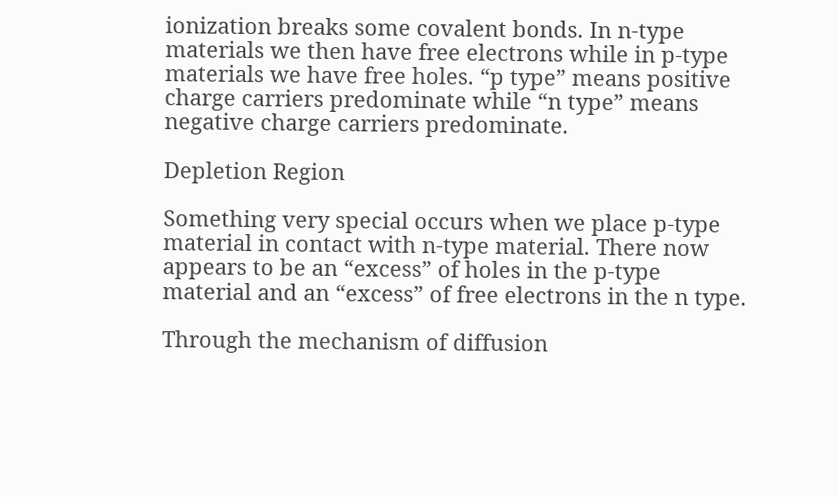ionization breaks some covalent bonds. In n-type materials we then have free electrons while in p-type materials we have free holes. “p type” means positive charge carriers predominate while “n type” means negative charge carriers predominate.

Depletion Region

Something very special occurs when we place p-type material in contact with n-type material. There now appears to be an “excess” of holes in the p-type material and an “excess” of free electrons in the n type.

Through the mechanism of diffusion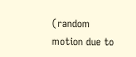(random motion due to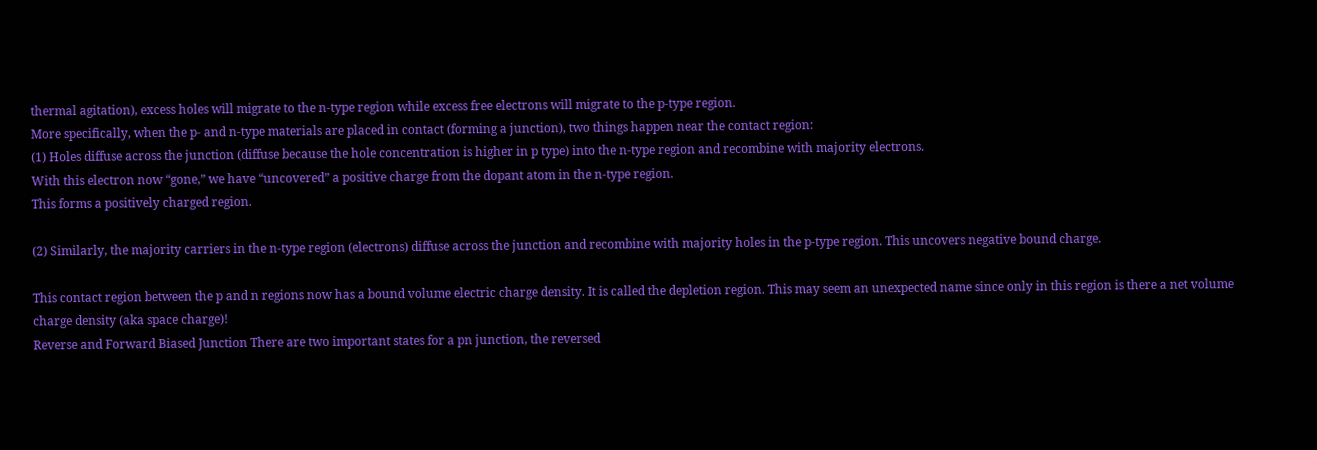thermal agitation), excess holes will migrate to the n-type region while excess free electrons will migrate to the p-type region.
More specifically, when the p- and n-type materials are placed in contact (forming a junction), two things happen near the contact region:
(1) Holes diffuse across the junction (diffuse because the hole concentration is higher in p type) into the n-type region and recombine with majority electrons.
With this electron now “gone,” we have “uncovered” a positive charge from the dopant atom in the n-type region.
This forms a positively charged region.

(2) Similarly, the majority carriers in the n-type region (electrons) diffuse across the junction and recombine with majority holes in the p-type region. This uncovers negative bound charge.

This contact region between the p and n regions now has a bound volume electric charge density. It is called the depletion region. This may seem an unexpected name since only in this region is there a net volume charge density (aka space charge)!
Reverse and Forward Biased Junction There are two important states for a pn junction, the reversed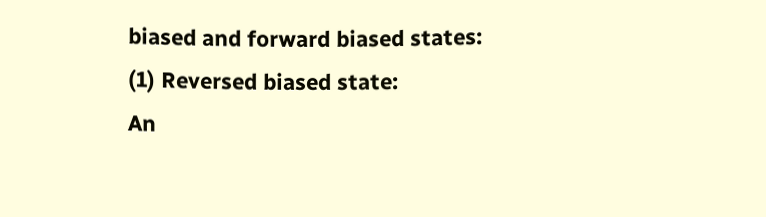biased and forward biased states:
(1) Reversed biased state:
An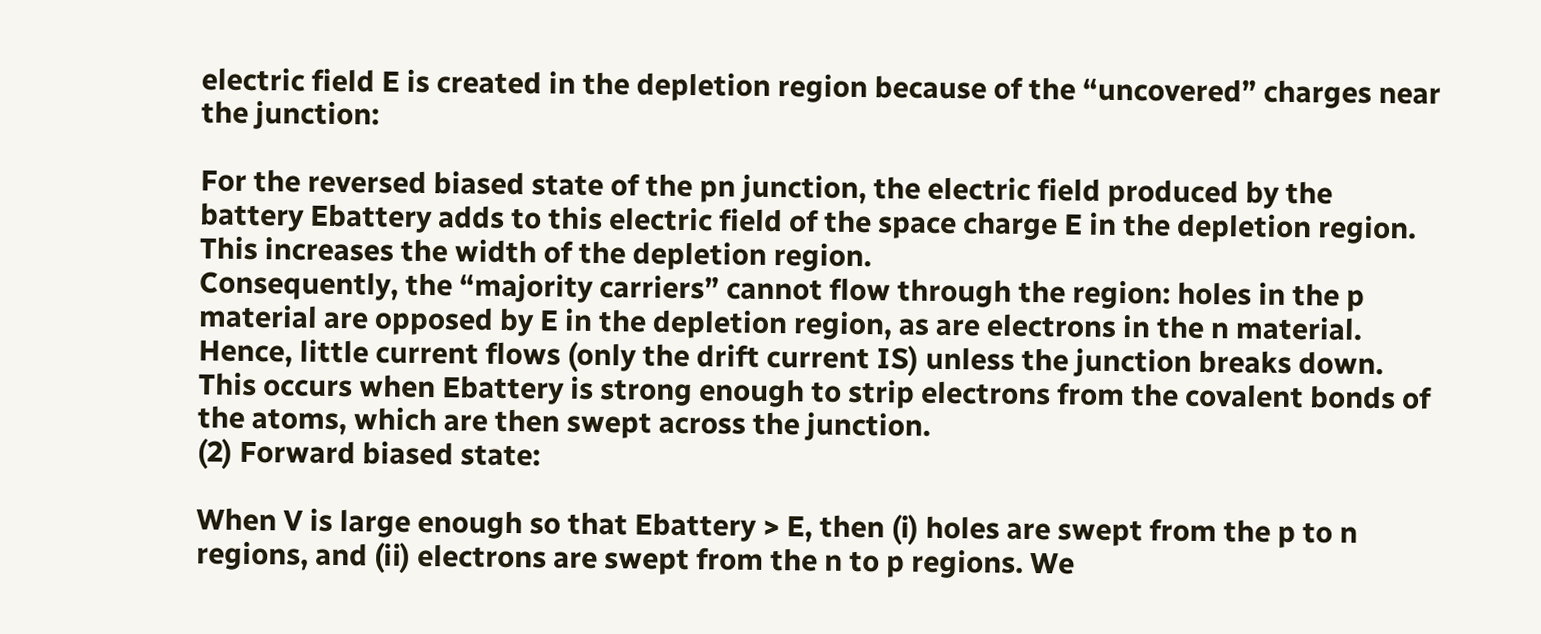electric field E is created in the depletion region because of the “uncovered” charges near the junction:

For the reversed biased state of the pn junction, the electric field produced by the battery Ebattery adds to this electric field of the space charge E in the depletion region. This increases the width of the depletion region.
Consequently, the “majority carriers” cannot flow through the region: holes in the p material are opposed by E in the depletion region, as are electrons in the n material. Hence, little current flows (only the drift current IS) unless the junction breaks down. This occurs when Ebattery is strong enough to strip electrons from the covalent bonds of the atoms, which are then swept across the junction.
(2) Forward biased state:

When V is large enough so that Ebattery > E, then (i) holes are swept from the p to n regions, and (ii) electrons are swept from the n to p regions. We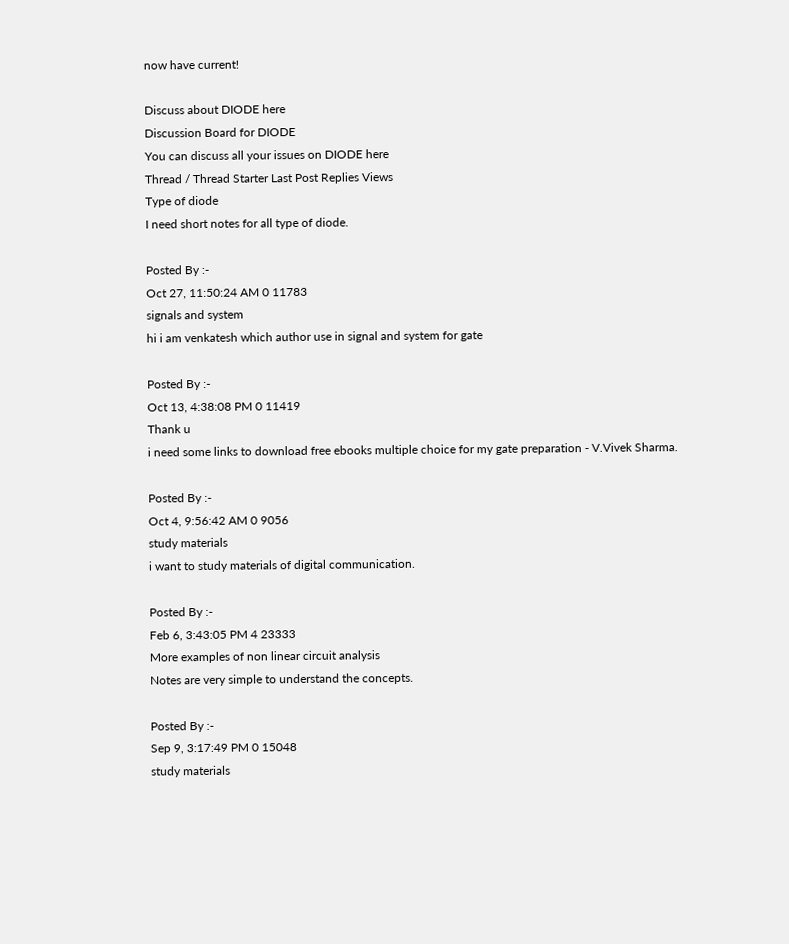now have current!

Discuss about DIODE here
Discussion Board for DIODE
You can discuss all your issues on DIODE here
Thread / Thread Starter Last Post Replies Views
Type of diode
I need short notes for all type of diode.

Posted By :-
Oct 27, 11:50:24 AM 0 11783
signals and system
hi i am venkatesh which author use in signal and system for gate

Posted By :-
Oct 13, 4:38:08 PM 0 11419
Thank u
i need some links to download free ebooks multiple choice for my gate preparation - V.Vivek Sharma.

Posted By :-
Oct 4, 9:56:42 AM 0 9056
study materials
i want to study materials of digital communication.

Posted By :-
Feb 6, 3:43:05 PM 4 23333
More examples of non linear circuit analysis
Notes are very simple to understand the concepts.

Posted By :-
Sep 9, 3:17:49 PM 0 15048
study materials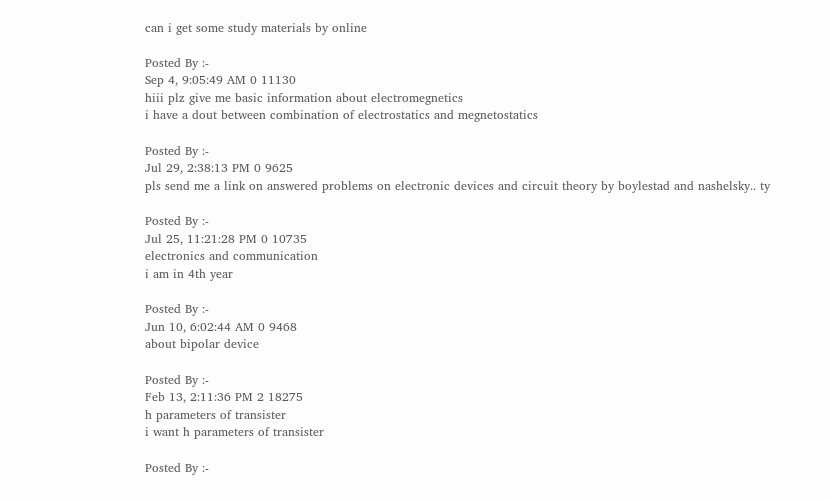can i get some study materials by online

Posted By :-
Sep 4, 9:05:49 AM 0 11130
hiii plz give me basic information about electromegnetics
i have a dout between combination of electrostatics and megnetostatics

Posted By :-
Jul 29, 2:38:13 PM 0 9625
pls send me a link on answered problems on electronic devices and circuit theory by boylestad and nashelsky.. ty

Posted By :-
Jul 25, 11:21:28 PM 0 10735
electronics and communication
i am in 4th year

Posted By :-
Jun 10, 6:02:44 AM 0 9468
about bipolar device

Posted By :-
Feb 13, 2:11:36 PM 2 18275
h parameters of transister
i want h parameters of transister

Posted By :-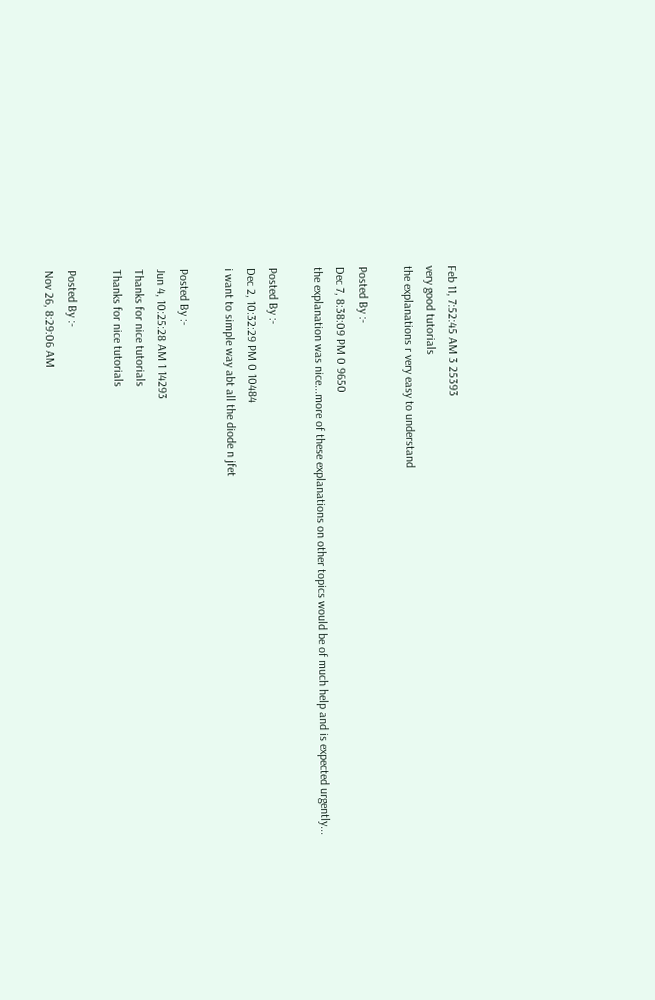Feb 11, 7:52:45 AM 3 25393
very good tutorials
the explanations r very easy to understand

Posted By :-
Dec 7, 8:38:09 PM 0 9650
the explanation was nice...more of these explanations on other topics would be of much help and is expected urgently...

Posted By :-
Dec 2, 10:32:29 PM 0 10484
i want to simple way abt all the diode n jfet

Posted By :-
Jun 4, 10:25:28 AM 1 14293
Thanks for nice tutorials
Thanks for nice tutorials

Posted By :-
Nov 26, 8:29:06 AM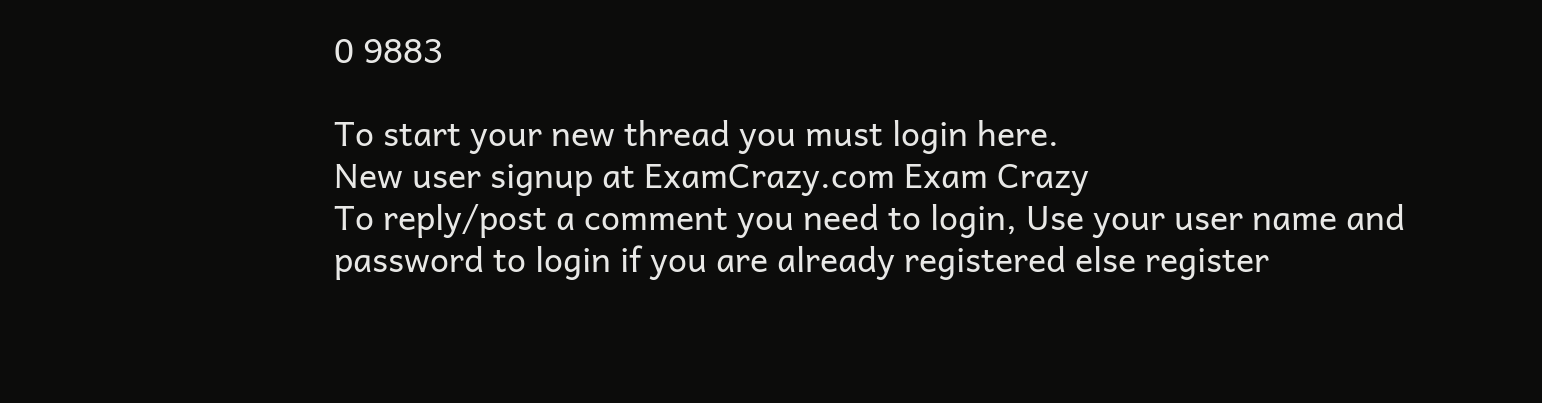0 9883

To start your new thread you must login here.
New user signup at ExamCrazy.com Exam Crazy
To reply/post a comment you need to login, Use your user name and password to login if you are already registered else register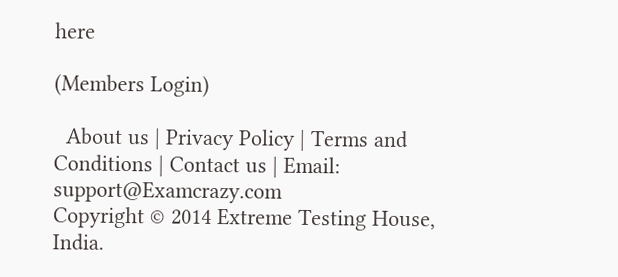here

(Members Login)

  About us | Privacy Policy | Terms and Conditions | Contact us | Email: support@Examcrazy.com
Copyright © 2014 Extreme Testing House, India.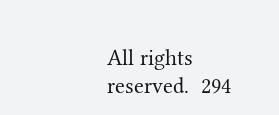All rights reserved.  294